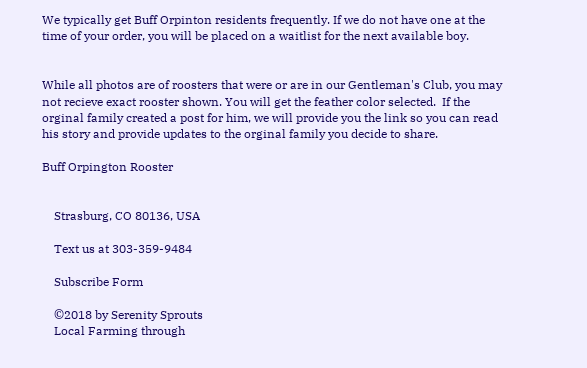We typically get Buff Orpinton residents frequently. If we do not have one at the time of your order, you will be placed on a waitlist for the next available boy.


While all photos are of roosters that were or are in our Gentleman's Club, you may not recieve exact rooster shown. You will get the feather color selected.  If the orginal family created a post for him, we will provide you the link so you can read his story and provide updates to the orginal family you decide to share.

Buff Orpington Rooster


    Strasburg, CO 80136, USA

    Text us at 303-359-9484

    Subscribe Form

    ©2018 by Serenity Sprouts
    Local Farming through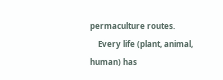permaculture routes.
    Every life (plant, animal, human) has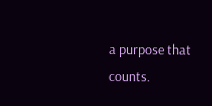a purpose that counts.